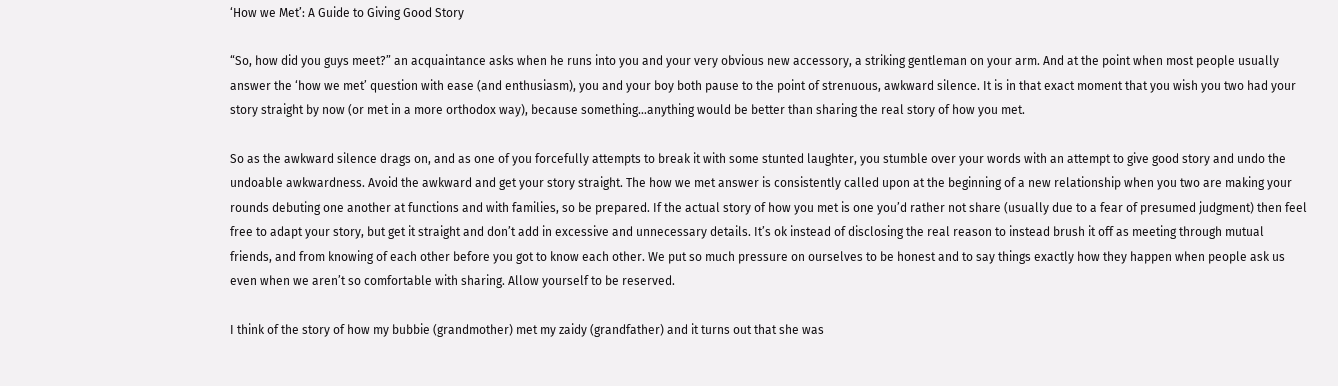‘How we Met’: A Guide to Giving Good Story

“So, how did you guys meet?” an acquaintance asks when he runs into you and your very obvious new accessory, a striking gentleman on your arm. And at the point when most people usually answer the ‘how we met’ question with ease (and enthusiasm), you and your boy both pause to the point of strenuous, awkward silence. It is in that exact moment that you wish you two had your story straight by now (or met in a more orthodox way), because something…anything would be better than sharing the real story of how you met.

So as the awkward silence drags on, and as one of you forcefully attempts to break it with some stunted laughter, you stumble over your words with an attempt to give good story and undo the undoable awkwardness. Avoid the awkward and get your story straight. The how we met answer is consistently called upon at the beginning of a new relationship when you two are making your rounds debuting one another at functions and with families, so be prepared. If the actual story of how you met is one you’d rather not share (usually due to a fear of presumed judgment) then feel free to adapt your story, but get it straight and don’t add in excessive and unnecessary details. It’s ok instead of disclosing the real reason to instead brush it off as meeting through mutual friends, and from knowing of each other before you got to know each other. We put so much pressure on ourselves to be honest and to say things exactly how they happen when people ask us even when we aren’t so comfortable with sharing. Allow yourself to be reserved.

I think of the story of how my bubbie (grandmother) met my zaidy (grandfather) and it turns out that she was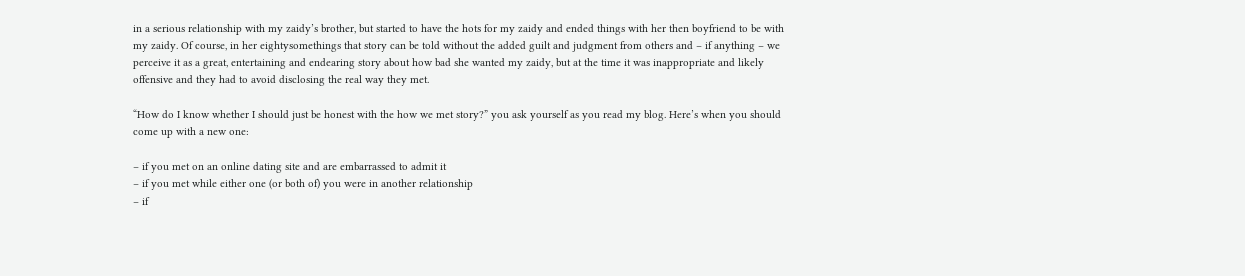in a serious relationship with my zaidy’s brother, but started to have the hots for my zaidy and ended things with her then boyfriend to be with my zaidy. Of course, in her eightysomethings that story can be told without the added guilt and judgment from others and – if anything – we perceive it as a great, entertaining and endearing story about how bad she wanted my zaidy, but at the time it was inappropriate and likely offensive and they had to avoid disclosing the real way they met.

“How do I know whether I should just be honest with the how we met story?” you ask yourself as you read my blog. Here’s when you should come up with a new one:

– if you met on an online dating site and are embarrassed to admit it
– if you met while either one (or both of) you were in another relationship
– if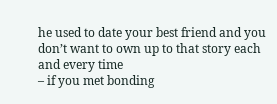he used to date your best friend and you don’t want to own up to that story each and every time
– if you met bonding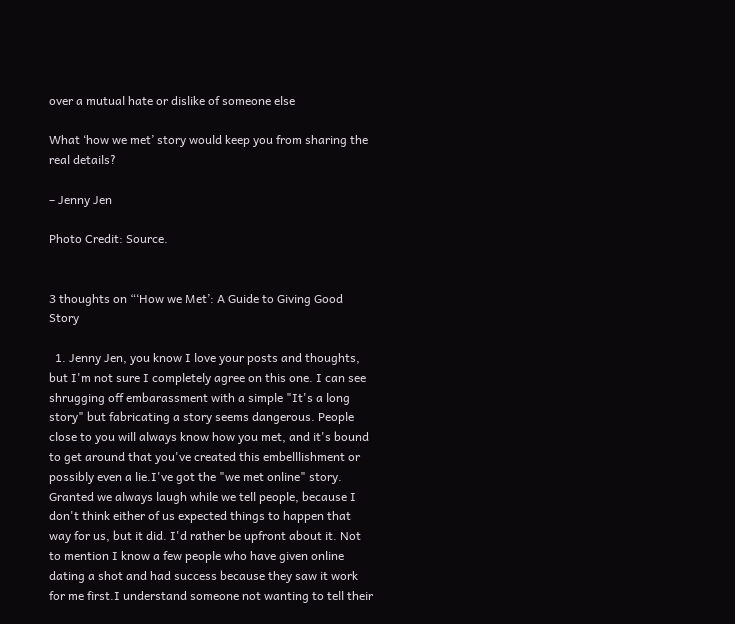over a mutual hate or dislike of someone else

What ‘how we met’ story would keep you from sharing the real details?

– Jenny Jen

Photo Credit: Source.


3 thoughts on “‘How we Met’: A Guide to Giving Good Story

  1. Jenny Jen, you know I love your posts and thoughts, but I'm not sure I completely agree on this one. I can see shrugging off embarassment with a simple "It's a long story" but fabricating a story seems dangerous. People close to you will always know how you met, and it's bound to get around that you've created this embelllishment or possibly even a lie.I've got the "we met online" story. Granted we always laugh while we tell people, because I don't think either of us expected things to happen that way for us, but it did. I'd rather be upfront about it. Not to mention I know a few people who have given online dating a shot and had success because they saw it work for me first.I understand someone not wanting to tell their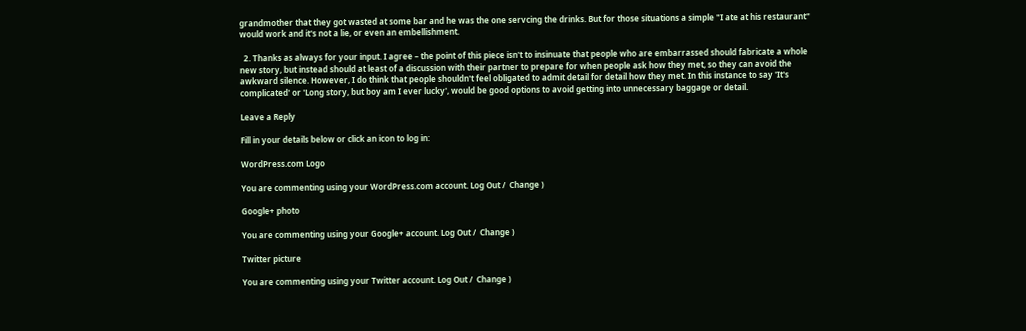grandmother that they got wasted at some bar and he was the one servcing the drinks. But for those situations a simple "I ate at his restaurant" would work and it's not a lie, or even an embellishment.

  2. Thanks as always for your input. I agree – the point of this piece isn't to insinuate that people who are embarrassed should fabricate a whole new story, but instead should at least of a discussion with their partner to prepare for when people ask how they met, so they can avoid the awkward silence. However, I do think that people shouldn't feel obligated to admit detail for detail how they met. In this instance to say 'It's complicated' or 'Long story, but boy am I ever lucky', would be good options to avoid getting into unnecessary baggage or detail.

Leave a Reply

Fill in your details below or click an icon to log in:

WordPress.com Logo

You are commenting using your WordPress.com account. Log Out /  Change )

Google+ photo

You are commenting using your Google+ account. Log Out /  Change )

Twitter picture

You are commenting using your Twitter account. Log Out /  Change )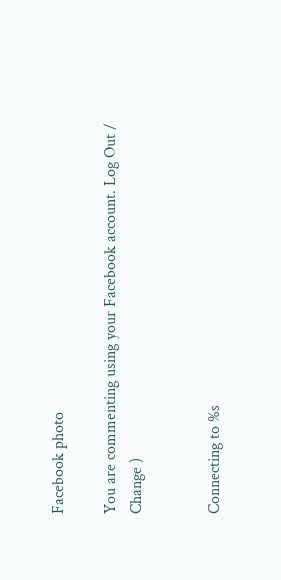Facebook photo

You are commenting using your Facebook account. Log Out /  Change )


Connecting to %s